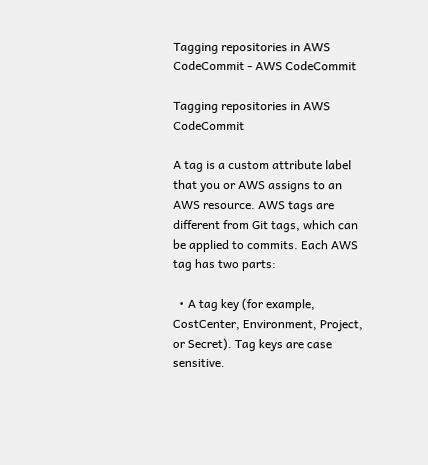Tagging repositories in AWS CodeCommit - AWS CodeCommit

Tagging repositories in AWS CodeCommit

A tag is a custom attribute label that you or AWS assigns to an AWS resource. AWS tags are different from Git tags, which can be applied to commits. Each AWS tag has two parts:

  • A tag key (for example, CostCenter, Environment, Project, or Secret). Tag keys are case sensitive.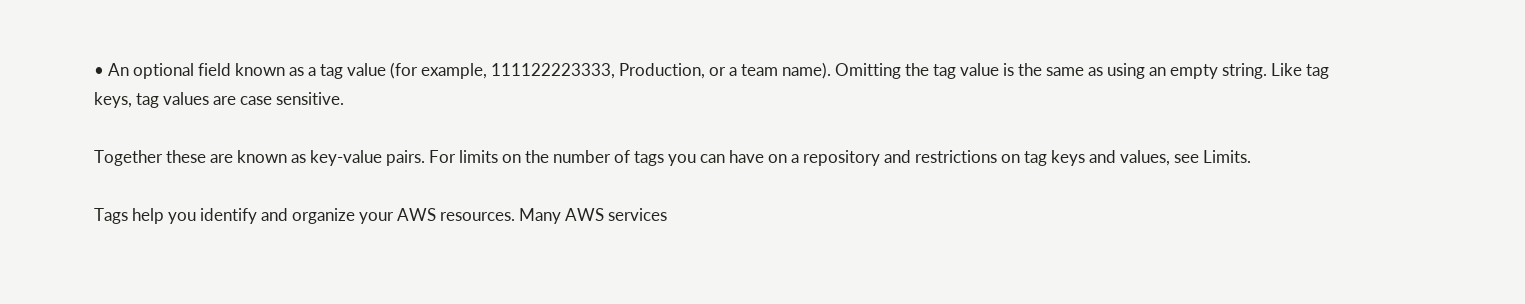• An optional field known as a tag value (for example, 111122223333, Production, or a team name). Omitting the tag value is the same as using an empty string. Like tag keys, tag values are case sensitive.

Together these are known as key-value pairs. For limits on the number of tags you can have on a repository and restrictions on tag keys and values, see Limits.

Tags help you identify and organize your AWS resources. Many AWS services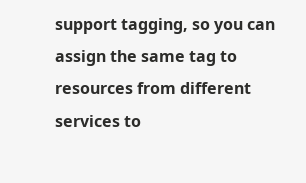support tagging, so you can assign the same tag to resources from different services to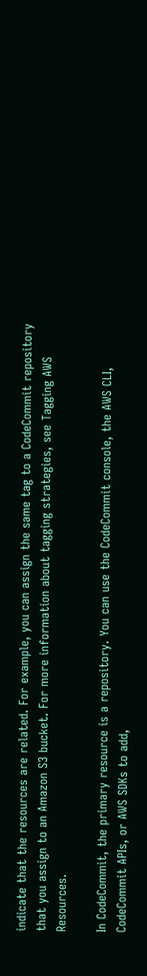indicate that the resources are related. For example, you can assign the same tag to a CodeCommit repository that you assign to an Amazon S3 bucket. For more information about tagging strategies, see Tagging AWS Resources.

In CodeCommit, the primary resource is a repository. You can use the CodeCommit console, the AWS CLI, CodeCommit APIs, or AWS SDKs to add,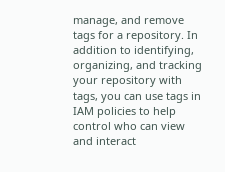manage, and remove tags for a repository. In addition to identifying, organizing, and tracking your repository with tags, you can use tags in IAM policies to help control who can view and interact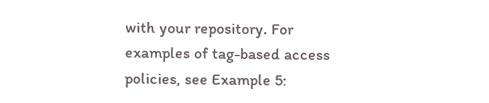with your repository. For examples of tag-based access policies, see Example 5: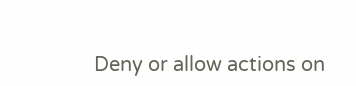Deny or allow actions on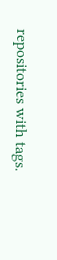repositories with tags.